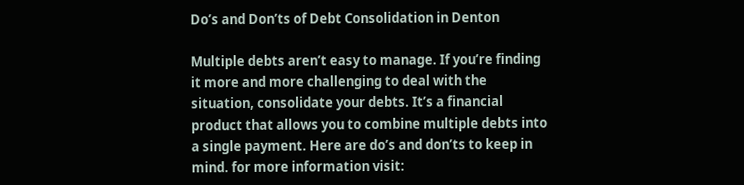Do’s and Don’ts of Debt Consolidation in Denton

Multiple debts aren’t easy to manage. If you’re finding it more and more challenging to deal with the situation, consolidate your debts. It’s a financial product that allows you to combine multiple debts into a single payment. Here are do’s and don’ts to keep in mind. for more information visit: